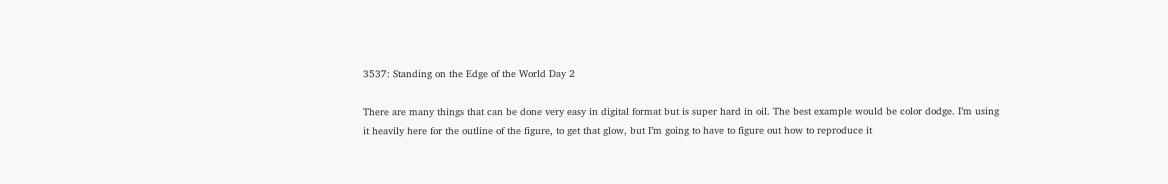3537: Standing on the Edge of the World Day 2

There are many things that can be done very easy in digital format but is super hard in oil. The best example would be color dodge. I’m using it heavily here for the outline of the figure, to get that glow, but I’m going to have to figure out how to reproduce it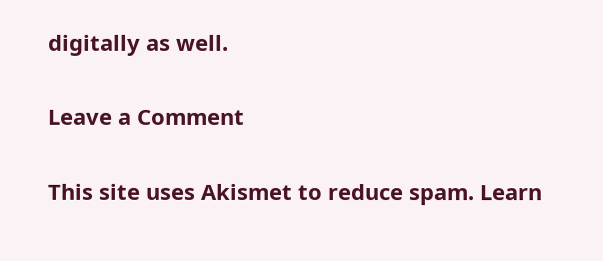digitally as well.

Leave a Comment

This site uses Akismet to reduce spam. Learn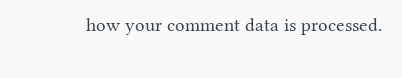how your comment data is processed.